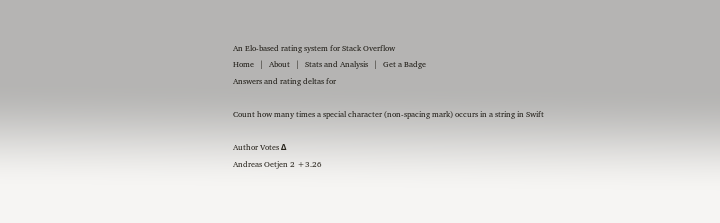An Elo-based rating system for Stack Overflow
Home   |   About   |   Stats and Analysis   |   Get a Badge
Answers and rating deltas for

Count how many times a special character (non-spacing mark) occurs in a string in Swift

Author Votes Δ
Andreas Oetjen 2 +3.26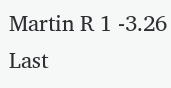Martin R 1 -3.26
Last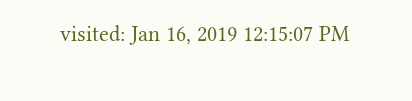visited: Jan 16, 2019 12:15:07 PM